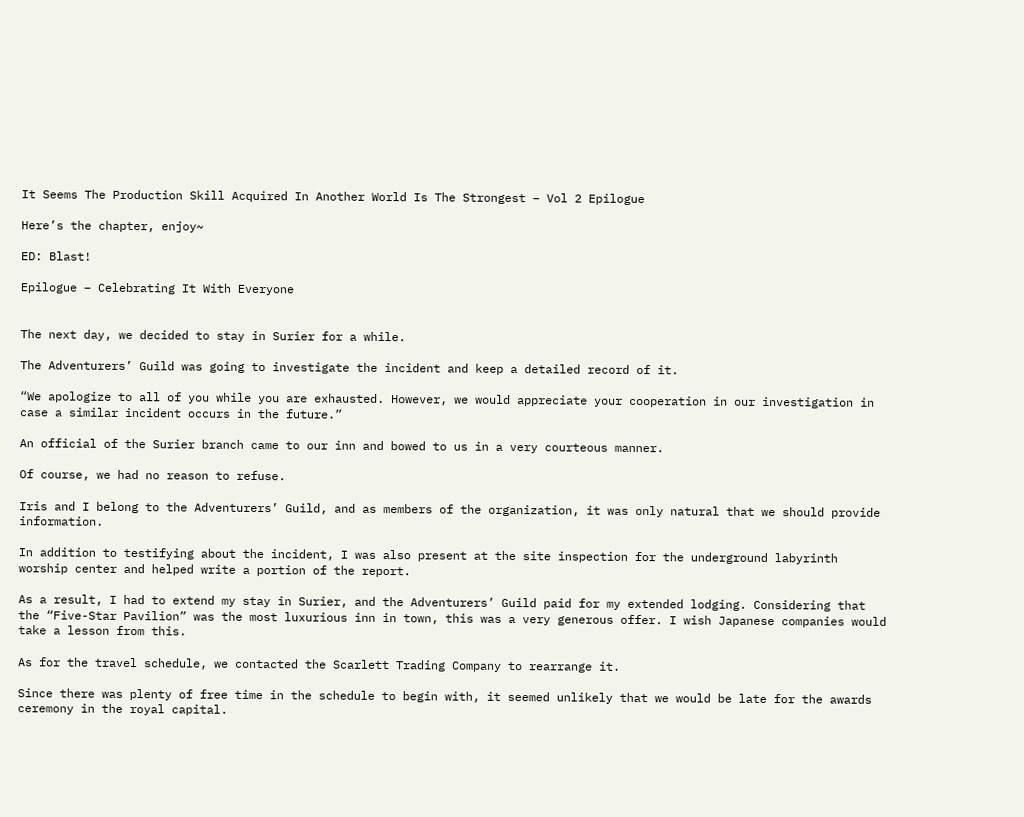It Seems The Production Skill Acquired In Another World Is The Strongest – Vol 2 Epilogue

Here’s the chapter, enjoy~

ED: Blast!

Epilogue – Celebrating It With Everyone


The next day, we decided to stay in Surier for a while.

The Adventurers’ Guild was going to investigate the incident and keep a detailed record of it.

“We apologize to all of you while you are exhausted. However, we would appreciate your cooperation in our investigation in case a similar incident occurs in the future.”

An official of the Surier branch came to our inn and bowed to us in a very courteous manner.

Of course, we had no reason to refuse.

Iris and I belong to the Adventurers’ Guild, and as members of the organization, it was only natural that we should provide information.

In addition to testifying about the incident, I was also present at the site inspection for the underground labyrinth worship center and helped write a portion of the report.

As a result, I had to extend my stay in Surier, and the Adventurers’ Guild paid for my extended lodging. Considering that the “Five-Star Pavilion” was the most luxurious inn in town, this was a very generous offer. I wish Japanese companies would take a lesson from this.

As for the travel schedule, we contacted the Scarlett Trading Company to rearrange it.

Since there was plenty of free time in the schedule to begin with, it seemed unlikely that we would be late for the awards ceremony in the royal capital.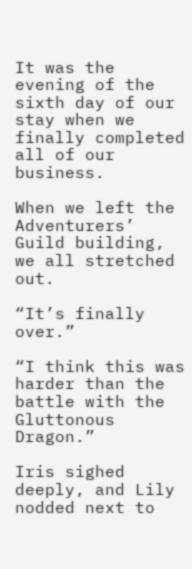It was the evening of the sixth day of our stay when we finally completed all of our business.

When we left the Adventurers’ Guild building, we all stretched out.

“It’s finally over.”

“I think this was harder than the battle with the Gluttonous Dragon.”

Iris sighed deeply, and Lily nodded next to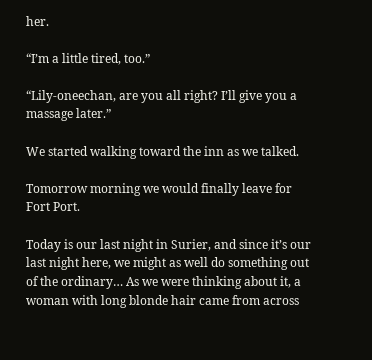her.

“I’m a little tired, too.”

“Lily-oneechan, are you all right? I’ll give you a massage later.”

We started walking toward the inn as we talked.

Tomorrow morning we would finally leave for Fort Port.

Today is our last night in Surier, and since it’s our last night here, we might as well do something out of the ordinary… As we were thinking about it, a woman with long blonde hair came from across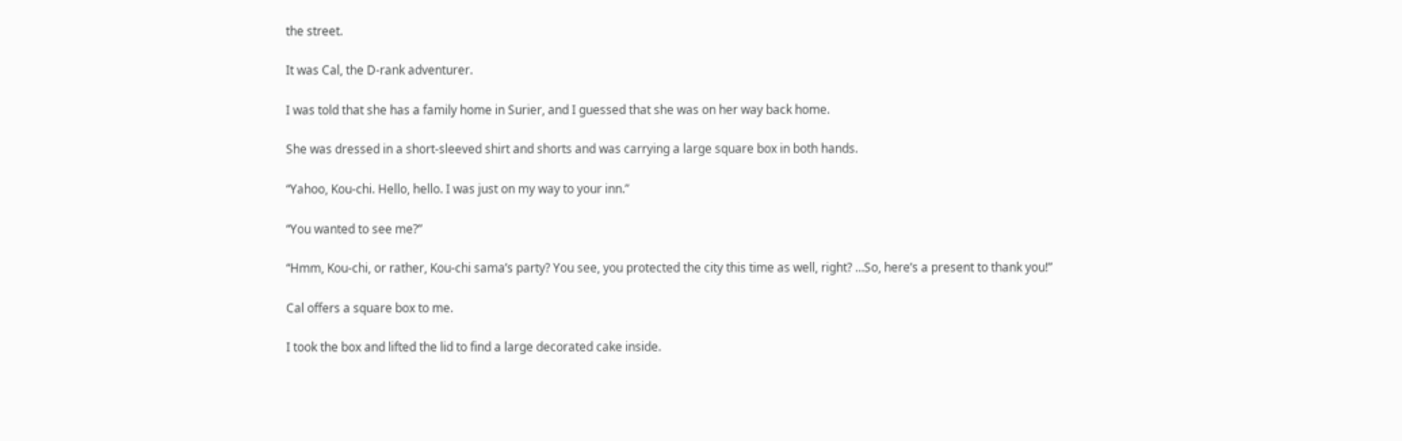the street.

It was Cal, the D-rank adventurer.

I was told that she has a family home in Surier, and I guessed that she was on her way back home.

She was dressed in a short-sleeved shirt and shorts and was carrying a large square box in both hands.

“Yahoo, Kou-chi. Hello, hello. I was just on my way to your inn.”

“You wanted to see me?”

“Hmm, Kou-chi, or rather, Kou-chi sama’s party? You see, you protected the city this time as well, right? …So, here’s a present to thank you!”

Cal offers a square box to me.

I took the box and lifted the lid to find a large decorated cake inside.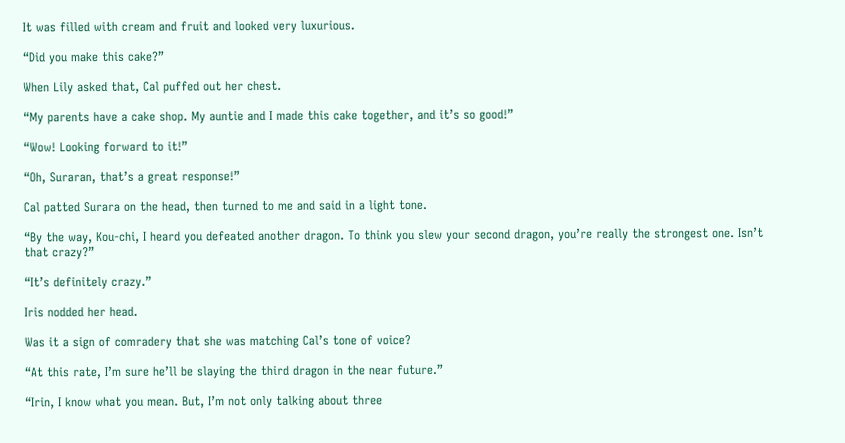It was filled with cream and fruit and looked very luxurious.

“Did you make this cake?”

When Lily asked that, Cal puffed out her chest.

“My parents have a cake shop. My auntie and I made this cake together, and it’s so good!”

“Wow! Looking forward to it!”

“Oh, Suraran, that’s a great response!”

Cal patted Surara on the head, then turned to me and said in a light tone.

“By the way, Kou-chi, I heard you defeated another dragon. To think you slew your second dragon, you’re really the strongest one. Isn’t that crazy?”

“It’s definitely crazy.”

Iris nodded her head.

Was it a sign of comradery that she was matching Cal’s tone of voice?

“At this rate, I’m sure he’ll be slaying the third dragon in the near future.”

“Irin, I know what you mean. But, I’m not only talking about three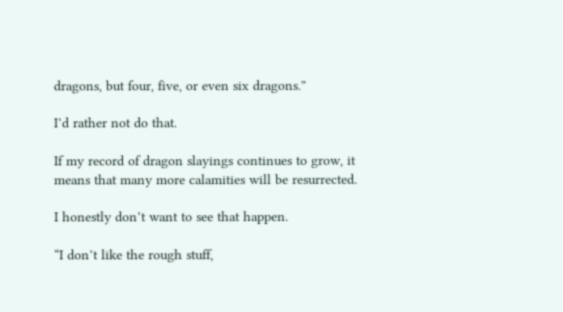dragons, but four, five, or even six dragons.”

I’d rather not do that.

If my record of dragon slayings continues to grow, it means that many more calamities will be resurrected.

I honestly don’t want to see that happen.

“I don’t like the rough stuff,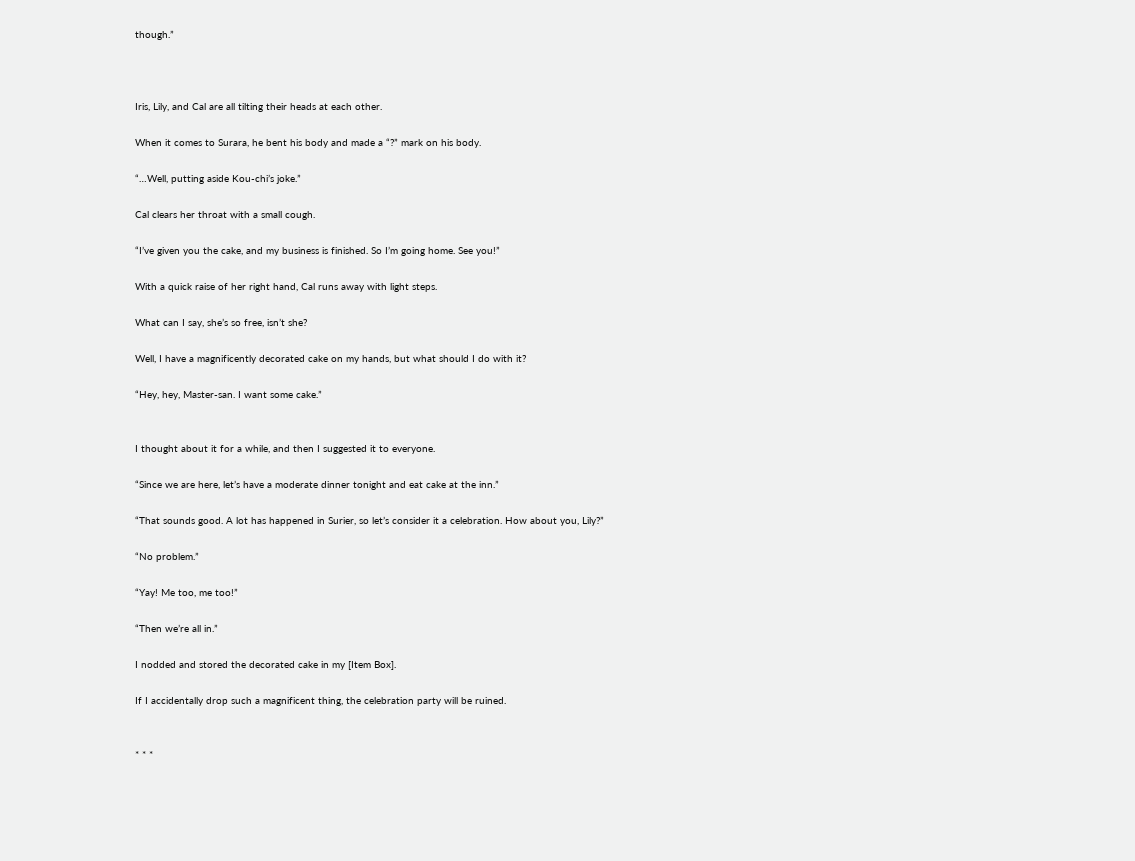though.”



Iris, Lily, and Cal are all tilting their heads at each other.

When it comes to Surara, he bent his body and made a “?” mark on his body.

“…Well, putting aside Kou-chi’s joke.”

Cal clears her throat with a small cough.

“I’ve given you the cake, and my business is finished. So I’m going home. See you!”

With a quick raise of her right hand, Cal runs away with light steps.

What can I say, she’s so free, isn’t she?

Well, I have a magnificently decorated cake on my hands, but what should I do with it?

“Hey, hey, Master-san. I want some cake.”


I thought about it for a while, and then I suggested it to everyone.

“Since we are here, let’s have a moderate dinner tonight and eat cake at the inn.”

“That sounds good. A lot has happened in Surier, so let’s consider it a celebration. How about you, Lily?”

“No problem.”

“Yay! Me too, me too!”

“Then we’re all in.”

I nodded and stored the decorated cake in my [Item Box].

If I accidentally drop such a magnificent thing, the celebration party will be ruined.


* * *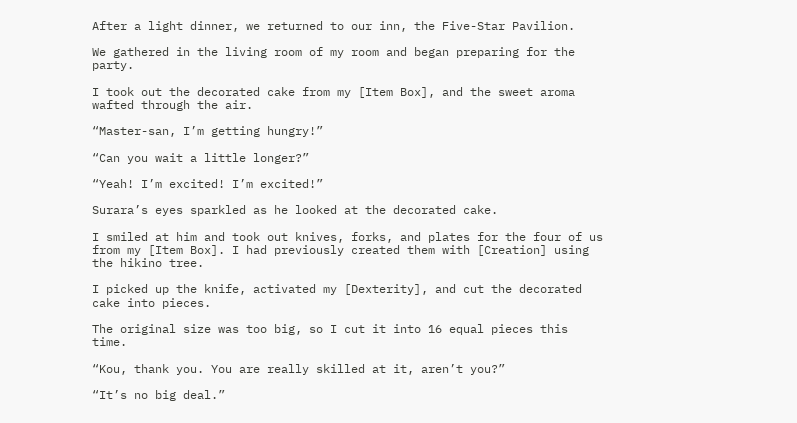After a light dinner, we returned to our inn, the Five-Star Pavilion.

We gathered in the living room of my room and began preparing for the party.

I took out the decorated cake from my [Item Box], and the sweet aroma wafted through the air.

“Master-san, I’m getting hungry!”

“Can you wait a little longer?”

“Yeah! I’m excited! I’m excited!”

Surara’s eyes sparkled as he looked at the decorated cake.

I smiled at him and took out knives, forks, and plates for the four of us from my [Item Box]. I had previously created them with [Creation] using the hikino tree.

I picked up the knife, activated my [Dexterity], and cut the decorated cake into pieces.

The original size was too big, so I cut it into 16 equal pieces this time.

“Kou, thank you. You are really skilled at it, aren’t you?”

“It’s no big deal.”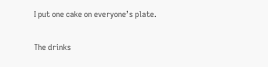I put one cake on everyone’s plate.

The drinks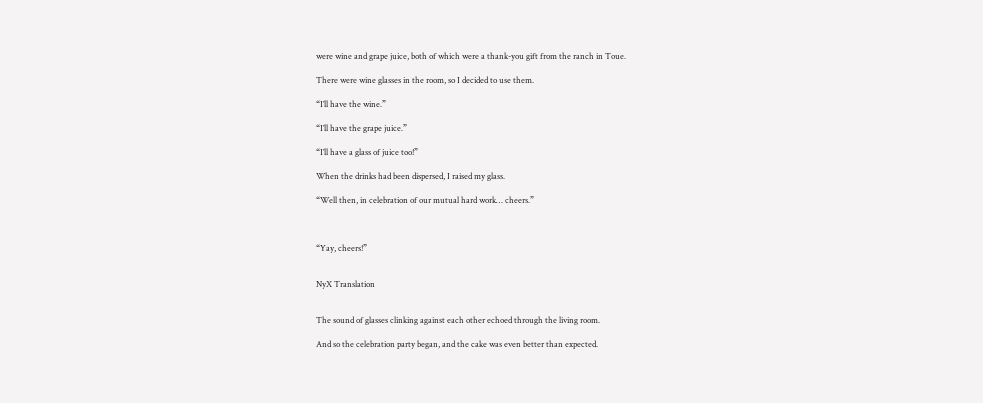were wine and grape juice, both of which were a thank-you gift from the ranch in Toue.

There were wine glasses in the room, so I decided to use them.

“I’ll have the wine.”

“I’ll have the grape juice.”

“I’ll have a glass of juice too!”

When the drinks had been dispersed, I raised my glass.

“Well then, in celebration of our mutual hard work… cheers.”



“Yay, cheers!”


NyX Translation


The sound of glasses clinking against each other echoed through the living room.

And so the celebration party began, and the cake was even better than expected.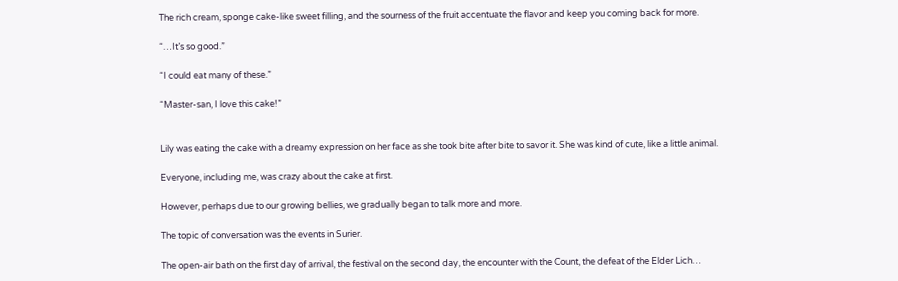The rich cream, sponge cake-like sweet filling, and the sourness of the fruit accentuate the flavor and keep you coming back for more.

“…It’s so good.”

“I could eat many of these.”

“Master-san, I love this cake!”


Lily was eating the cake with a dreamy expression on her face as she took bite after bite to savor it. She was kind of cute, like a little animal.

Everyone, including me, was crazy about the cake at first.

However, perhaps due to our growing bellies, we gradually began to talk more and more.

The topic of conversation was the events in Surier.

The open-air bath on the first day of arrival, the festival on the second day, the encounter with the Count, the defeat of the Elder Lich…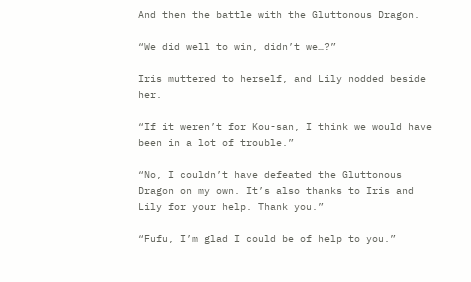And then the battle with the Gluttonous Dragon.

“We did well to win, didn’t we…?”

Iris muttered to herself, and Lily nodded beside her.

“If it weren’t for Kou-san, I think we would have been in a lot of trouble.”

“No, I couldn’t have defeated the Gluttonous Dragon on my own. It’s also thanks to Iris and Lily for your help. Thank you.”

“Fufu, I’m glad I could be of help to you.”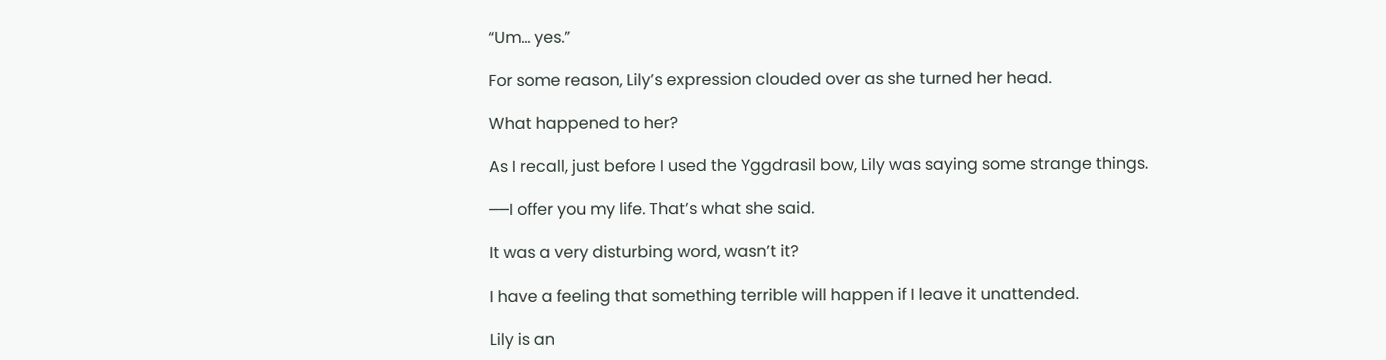“Um… yes.”

For some reason, Lily’s expression clouded over as she turned her head.

What happened to her?

As I recall, just before I used the Yggdrasil bow, Lily was saying some strange things.

──I offer you my life. That’s what she said.

It was a very disturbing word, wasn’t it?

I have a feeling that something terrible will happen if I leave it unattended.

Lily is an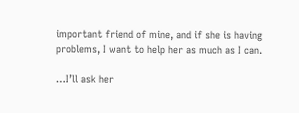important friend of mine, and if she is having problems, I want to help her as much as I can.

…I’ll ask her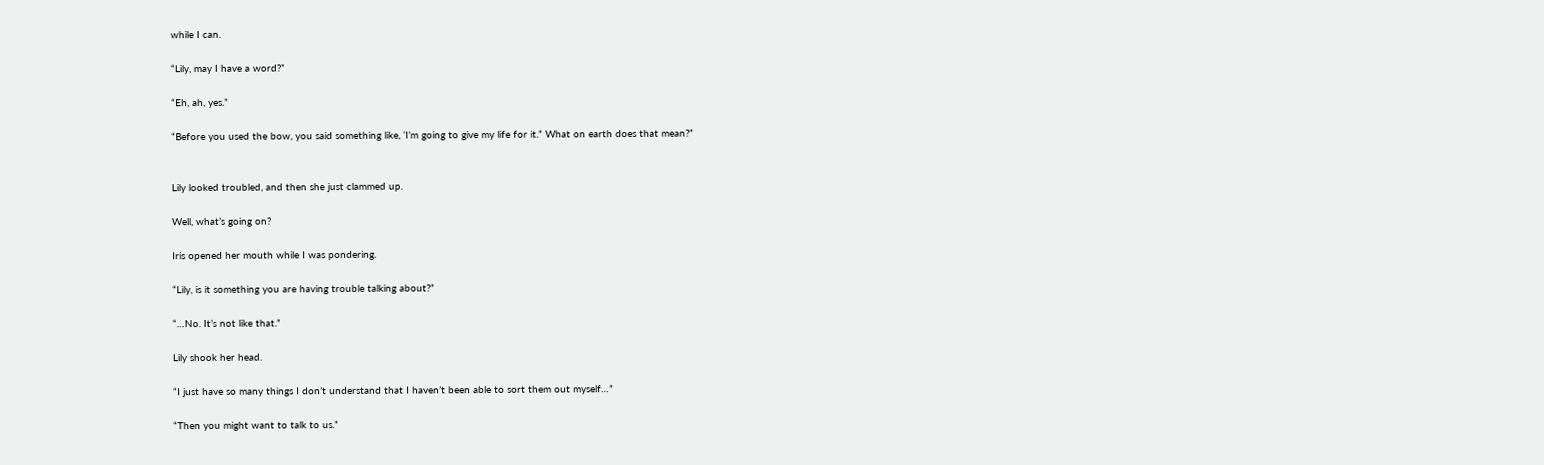while I can.

“Lily, may I have a word?”

“Eh, ah, yes.”

“Before you used the bow, you said something like, ‘I’m going to give my life for it.” What on earth does that mean?”


Lily looked troubled, and then she just clammed up.

Well, what’s going on?

Iris opened her mouth while I was pondering.

“Lily, is it something you are having trouble talking about?”

“…No. It’s not like that.”

Lily shook her head.

“I just have so many things I don’t understand that I haven’t been able to sort them out myself…”

“Then you might want to talk to us.”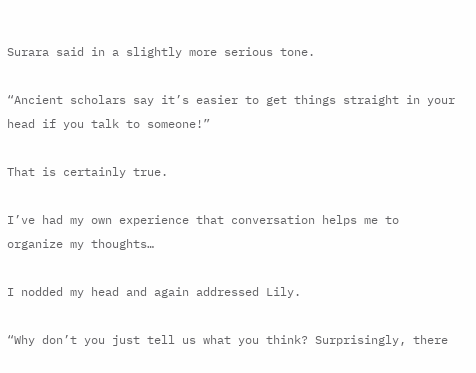Surara said in a slightly more serious tone.

“Ancient scholars say it’s easier to get things straight in your head if you talk to someone!”

That is certainly true.

I’ve had my own experience that conversation helps me to organize my thoughts…

I nodded my head and again addressed Lily.

“Why don’t you just tell us what you think? Surprisingly, there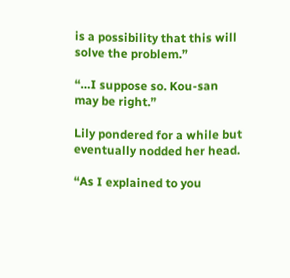is a possibility that this will solve the problem.”

“…I suppose so. Kou-san may be right.”

Lily pondered for a while but eventually nodded her head.

“As I explained to you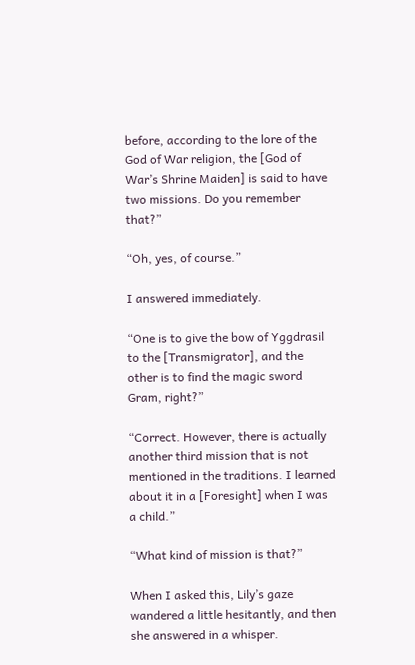before, according to the lore of the God of War religion, the [God of War’s Shrine Maiden] is said to have two missions. Do you remember that?”

“Oh, yes, of course.”

I answered immediately.

“One is to give the bow of Yggdrasil to the [Transmigrator], and the other is to find the magic sword Gram, right?”

“Correct. However, there is actually another third mission that is not mentioned in the traditions. I learned about it in a [Foresight] when I was a child.”

“What kind of mission is that?”

When I asked this, Lily’s gaze wandered a little hesitantly, and then she answered in a whisper.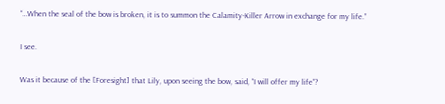“…When the seal of the bow is broken, it is to summon the Calamity-Killer Arrow in exchange for my life.”

I see.

Was it because of the [Foresight] that Lily, upon seeing the bow, said, “I will offer my life”?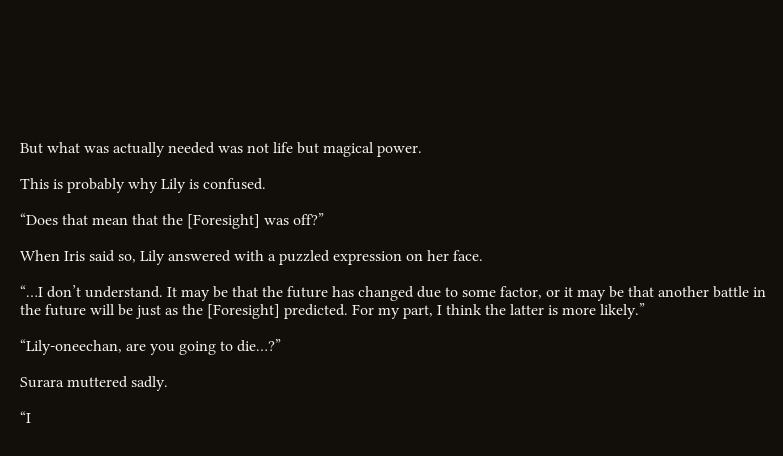But what was actually needed was not life but magical power.

This is probably why Lily is confused.

“Does that mean that the [Foresight] was off?”

When Iris said so, Lily answered with a puzzled expression on her face.

“…I don’t understand. It may be that the future has changed due to some factor, or it may be that another battle in the future will be just as the [Foresight] predicted. For my part, I think the latter is more likely.”

“Lily-oneechan, are you going to die…?”

Surara muttered sadly.

“I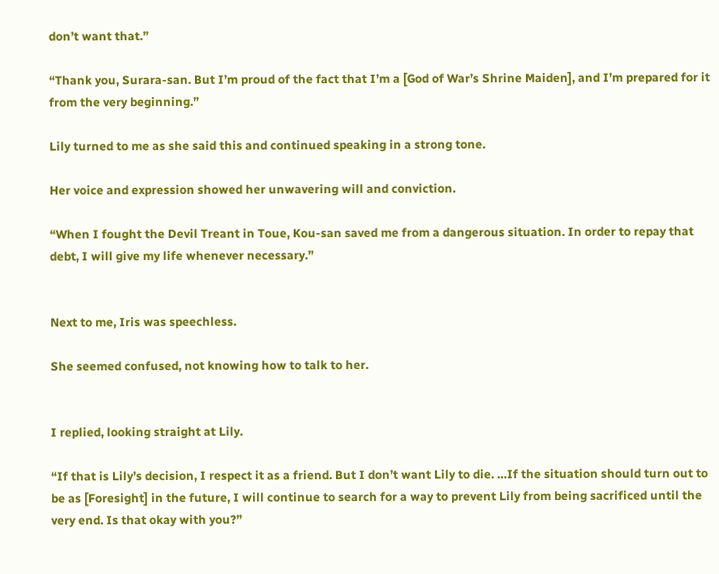don’t want that.”

“Thank you, Surara-san. But I’m proud of the fact that I’m a [God of War’s Shrine Maiden], and I’m prepared for it from the very beginning.”

Lily turned to me as she said this and continued speaking in a strong tone.

Her voice and expression showed her unwavering will and conviction.

“When I fought the Devil Treant in Toue, Kou-san saved me from a dangerous situation. In order to repay that debt, I will give my life whenever necessary.”


Next to me, Iris was speechless.

She seemed confused, not knowing how to talk to her.


I replied, looking straight at Lily.

“If that is Lily’s decision, I respect it as a friend. But I don’t want Lily to die. …If the situation should turn out to be as [Foresight] in the future, I will continue to search for a way to prevent Lily from being sacrificed until the very end. Is that okay with you?”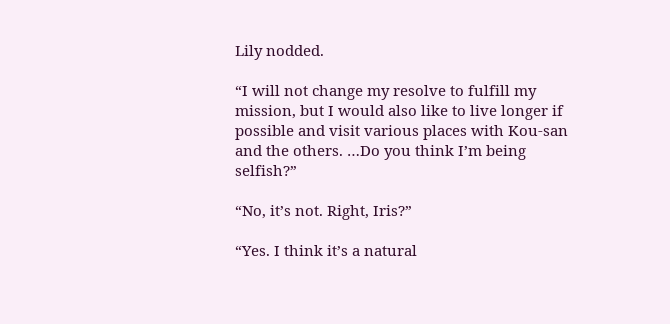Lily nodded.

“I will not change my resolve to fulfill my mission, but I would also like to live longer if possible and visit various places with Kou-san and the others. …Do you think I’m being selfish?”

“No, it’s not. Right, Iris?”

“Yes. I think it’s a natural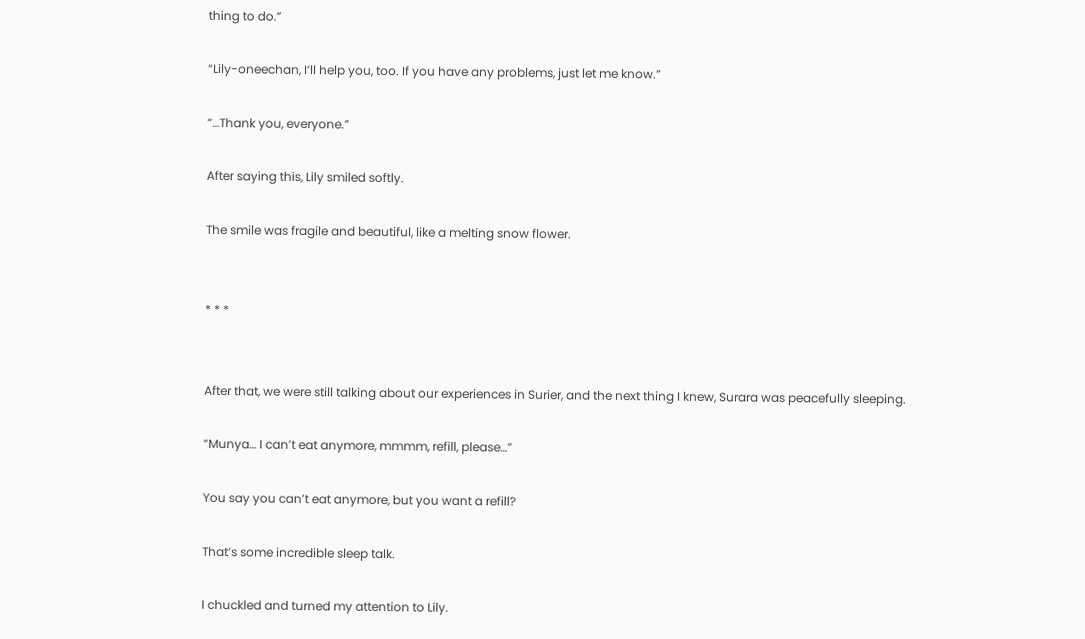thing to do.”

“Lily-oneechan, I’ll help you, too. If you have any problems, just let me know.”

“…Thank you, everyone.”

After saying this, Lily smiled softly.

The smile was fragile and beautiful, like a melting snow flower.


* * *


After that, we were still talking about our experiences in Surier, and the next thing I knew, Surara was peacefully sleeping.

“Munya… I can’t eat anymore, mmmm, refill, please…”

You say you can’t eat anymore, but you want a refill?

That’s some incredible sleep talk.

I chuckled and turned my attention to Lily.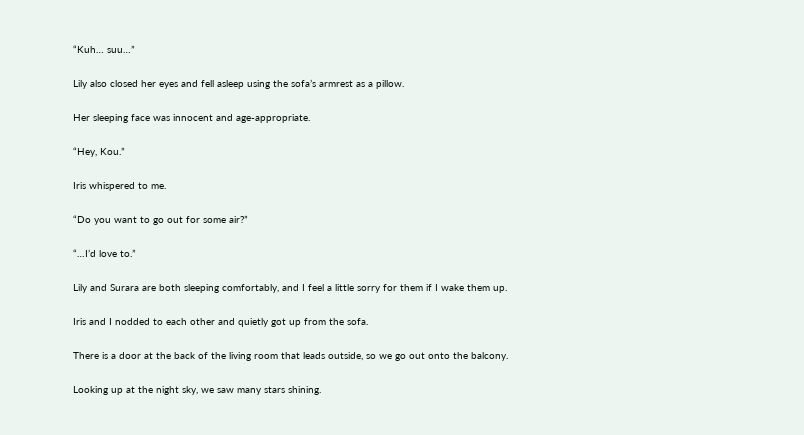“Kuh… suu…”

Lily also closed her eyes and fell asleep using the sofa’s armrest as a pillow.

Her sleeping face was innocent and age-appropriate.

“Hey, Kou.”

Iris whispered to me.

“Do you want to go out for some air?”

“…I’d love to.”

Lily and Surara are both sleeping comfortably, and I feel a little sorry for them if I wake them up.

Iris and I nodded to each other and quietly got up from the sofa.

There is a door at the back of the living room that leads outside, so we go out onto the balcony.

Looking up at the night sky, we saw many stars shining.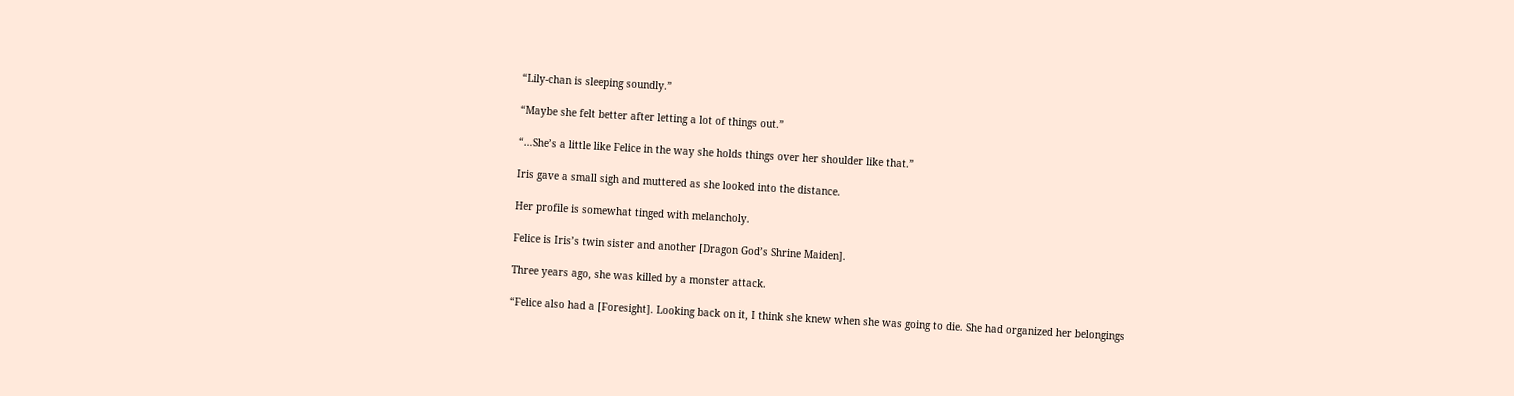“Lily-chan is sleeping soundly.”

“Maybe she felt better after letting a lot of things out.”

“…She’s a little like Felice in the way she holds things over her shoulder like that.”

Iris gave a small sigh and muttered as she looked into the distance.

Her profile is somewhat tinged with melancholy.

Felice is Iris’s twin sister and another [Dragon God’s Shrine Maiden].

Three years ago, she was killed by a monster attack.

“Felice also had a [Foresight]. Looking back on it, I think she knew when she was going to die. She had organized her belongings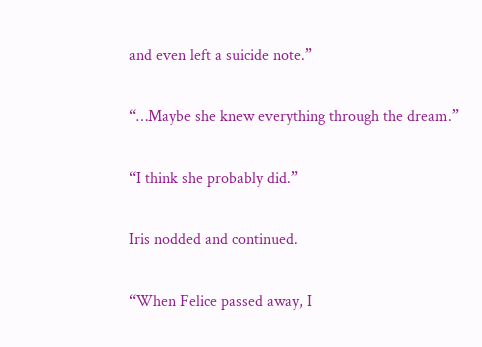and even left a suicide note.”

“…Maybe she knew everything through the dream.”

“I think she probably did.”

Iris nodded and continued.

“When Felice passed away, I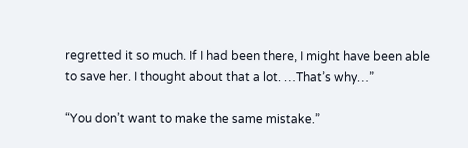regretted it so much. If I had been there, I might have been able to save her. I thought about that a lot. …That’s why…”

“You don’t want to make the same mistake.”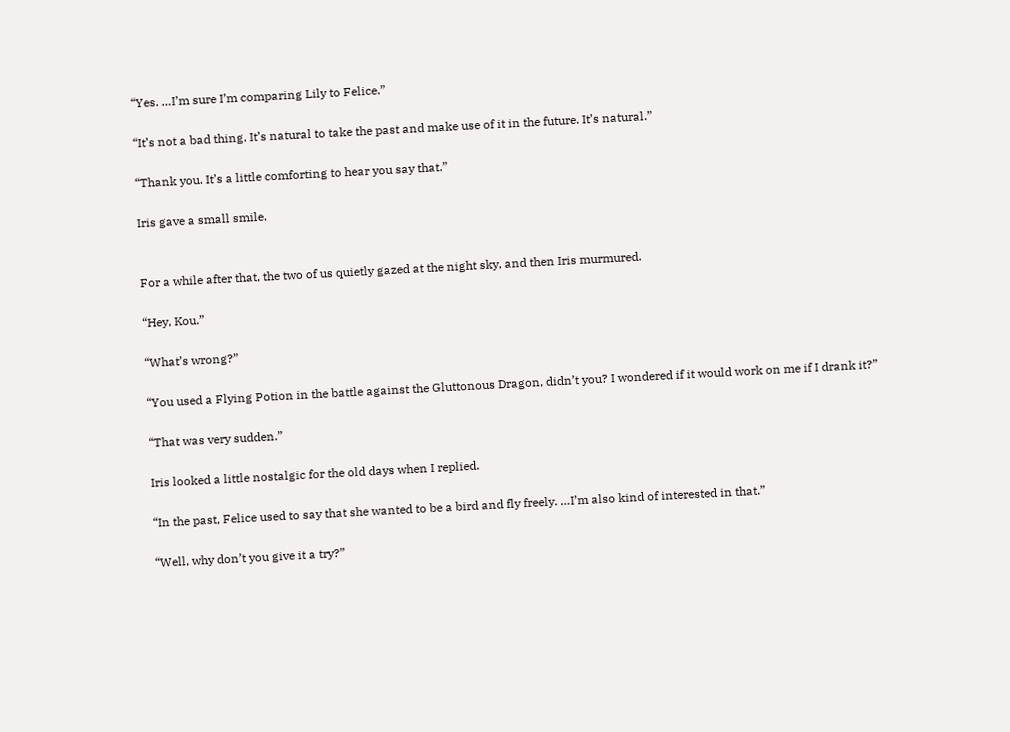“Yes. …I’m sure I’m comparing Lily to Felice.”

“It’s not a bad thing. It’s natural to take the past and make use of it in the future. It’s natural.”

“Thank you. It’s a little comforting to hear you say that.”

Iris gave a small smile.


For a while after that, the two of us quietly gazed at the night sky, and then Iris murmured.

“Hey, Kou.”

“What’s wrong?”

“You used a Flying Potion in the battle against the Gluttonous Dragon, didn’t you? I wondered if it would work on me if I drank it?”

“That was very sudden.”

Iris looked a little nostalgic for the old days when I replied.

“In the past, Felice used to say that she wanted to be a bird and fly freely. …I’m also kind of interested in that.”

“Well, why don’t you give it a try?”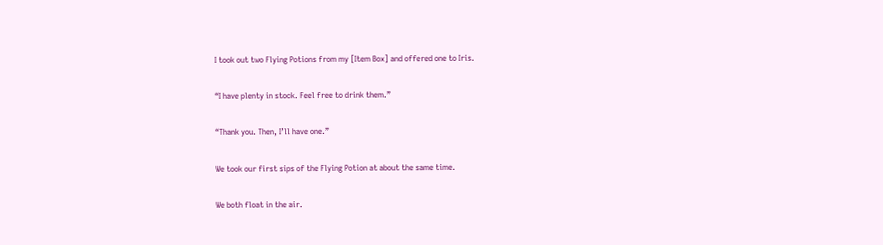I took out two Flying Potions from my [Item Box] and offered one to Iris.

“I have plenty in stock. Feel free to drink them.”

“Thank you. Then, I’ll have one.”

We took our first sips of the Flying Potion at about the same time.

We both float in the air.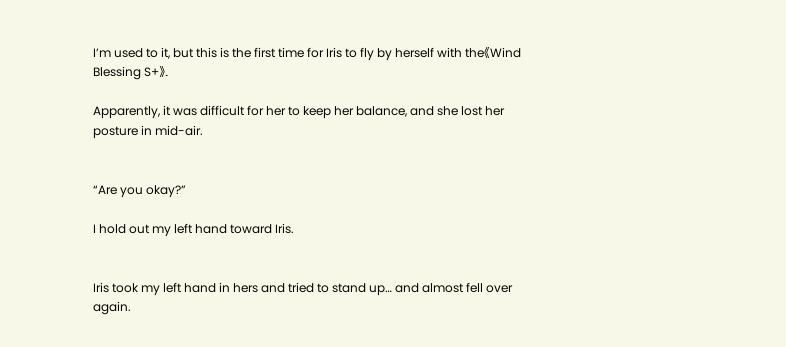I’m used to it, but this is the first time for Iris to fly by herself with the《Wind Blessing S+》.

Apparently, it was difficult for her to keep her balance, and she lost her posture in mid-air.


“Are you okay?”

I hold out my left hand toward Iris.


Iris took my left hand in hers and tried to stand up… and almost fell over again.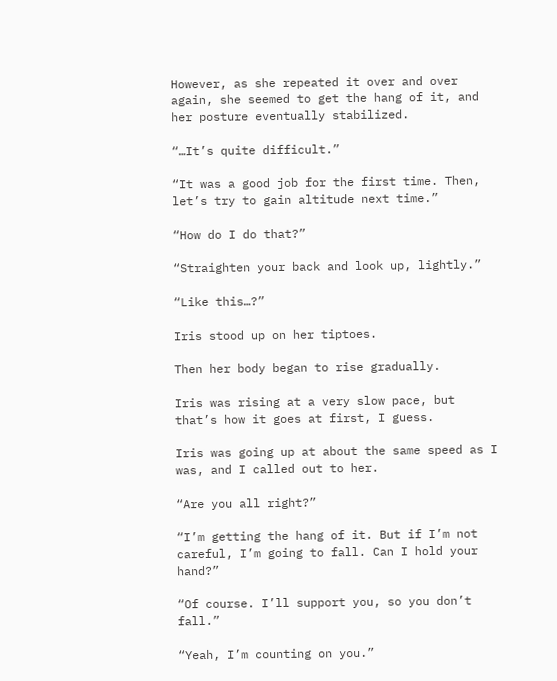However, as she repeated it over and over again, she seemed to get the hang of it, and her posture eventually stabilized.

“…It’s quite difficult.”

“It was a good job for the first time. Then, let’s try to gain altitude next time.”

“How do I do that?”

“Straighten your back and look up, lightly.”

“Like this…?”

Iris stood up on her tiptoes.

Then her body began to rise gradually.

Iris was rising at a very slow pace, but that’s how it goes at first, I guess.

Iris was going up at about the same speed as I was, and I called out to her.

“Are you all right?”

“I’m getting the hang of it. But if I’m not careful, I’m going to fall. Can I hold your hand?”

“Of course. I’ll support you, so you don’t fall.”

“Yeah, I’m counting on you.”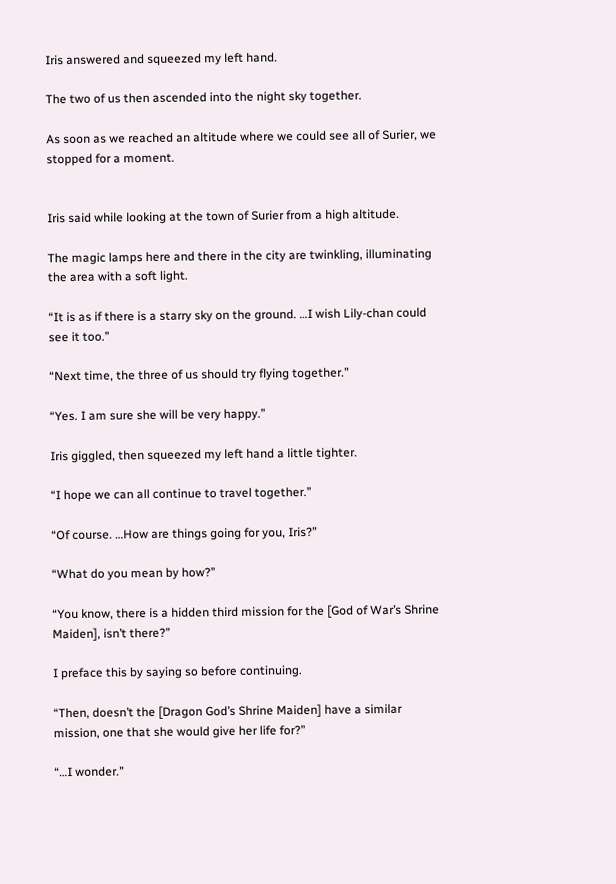Iris answered and squeezed my left hand.

The two of us then ascended into the night sky together.

As soon as we reached an altitude where we could see all of Surier, we stopped for a moment.


Iris said while looking at the town of Surier from a high altitude.

The magic lamps here and there in the city are twinkling, illuminating the area with a soft light.

“It is as if there is a starry sky on the ground. …I wish Lily-chan could see it too.”

“Next time, the three of us should try flying together.”

“Yes. I am sure she will be very happy.”

Iris giggled, then squeezed my left hand a little tighter.

“I hope we can all continue to travel together.”

“Of course. …How are things going for you, Iris?”

“What do you mean by how?”

“You know, there is a hidden third mission for the [God of War’s Shrine Maiden], isn’t there?”

I preface this by saying so before continuing.

“Then, doesn’t the [Dragon God’s Shrine Maiden] have a similar mission, one that she would give her life for?”

“…I wonder.”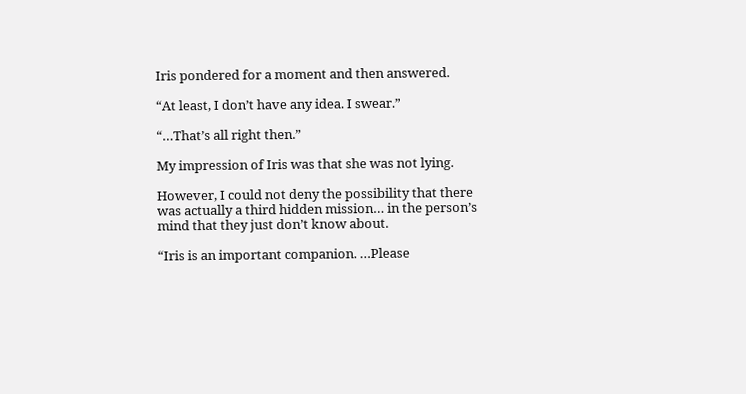Iris pondered for a moment and then answered.

“At least, I don’t have any idea. I swear.”

“…That’s all right then.”

My impression of Iris was that she was not lying.

However, I could not deny the possibility that there was actually a third hidden mission… in the person’s mind that they just don’t know about.

“Iris is an important companion. …Please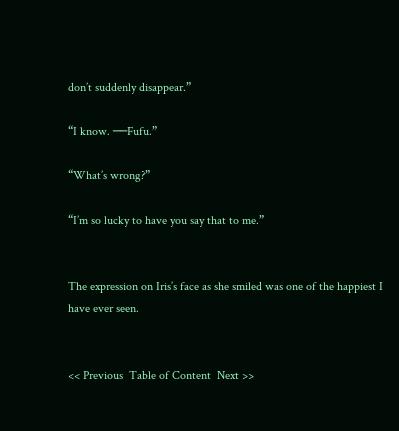don’t suddenly disappear.”

“I know. ──Fufu.”

“What’s wrong?”

“I’m so lucky to have you say that to me.”


The expression on Iris’s face as she smiled was one of the happiest I have ever seen.


<< Previous  Table of Content  Next >>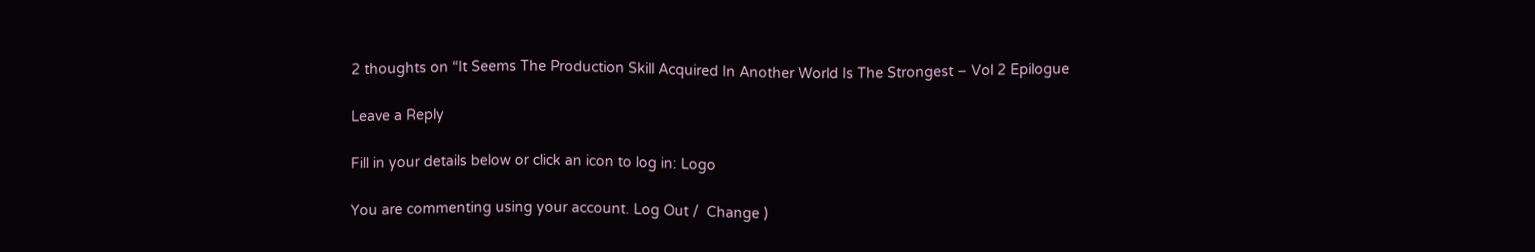2 thoughts on “It Seems The Production Skill Acquired In Another World Is The Strongest – Vol 2 Epilogue

Leave a Reply

Fill in your details below or click an icon to log in: Logo

You are commenting using your account. Log Out /  Change )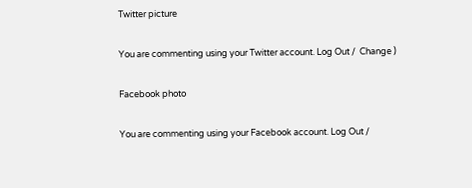Twitter picture

You are commenting using your Twitter account. Log Out /  Change )

Facebook photo

You are commenting using your Facebook account. Log Out /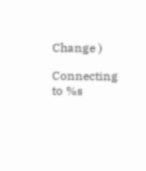Change )

Connecting to %s